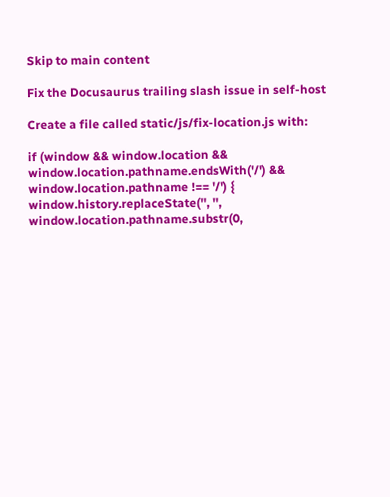Skip to main content

Fix the Docusaurus trailing slash issue in self-host

Create a file called static/js/fix-location.js with:

if (window && window.location && window.location.pathname.endsWith('/') && window.location.pathname !== '/') {
window.history.replaceState('', '', window.location.pathname.substr(0,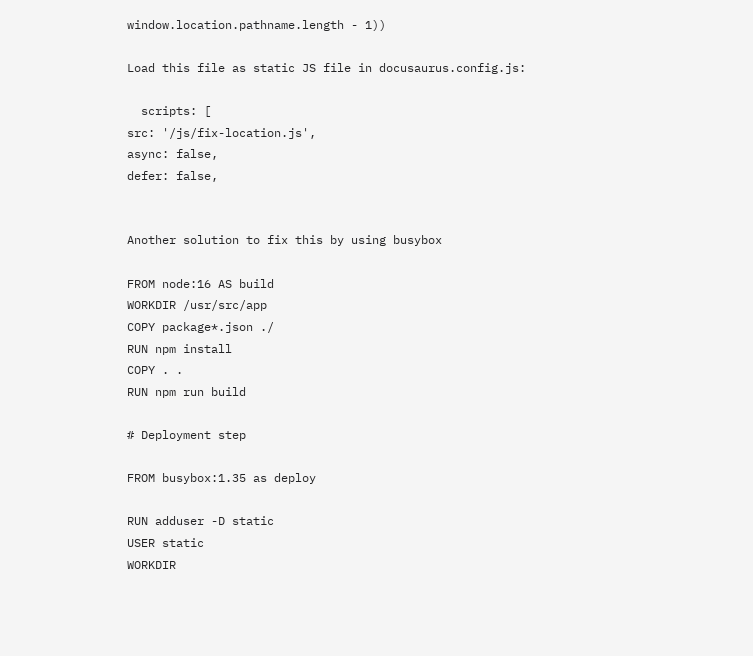window.location.pathname.length - 1))

Load this file as static JS file in docusaurus.config.js:

  scripts: [
src: '/js/fix-location.js',
async: false,
defer: false,


Another solution to fix this by using busybox

FROM node:16 AS build
WORKDIR /usr/src/app
COPY package*.json ./
RUN npm install
COPY . .
RUN npm run build

# Deployment step

FROM busybox:1.35 as deploy

RUN adduser -D static
USER static
WORKDIR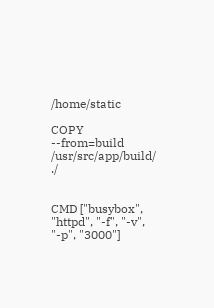/home/static

COPY --from=build /usr/src/app/build/ ./


CMD ["busybox", "httpd", "-f", "-v", "-p", "3000"]